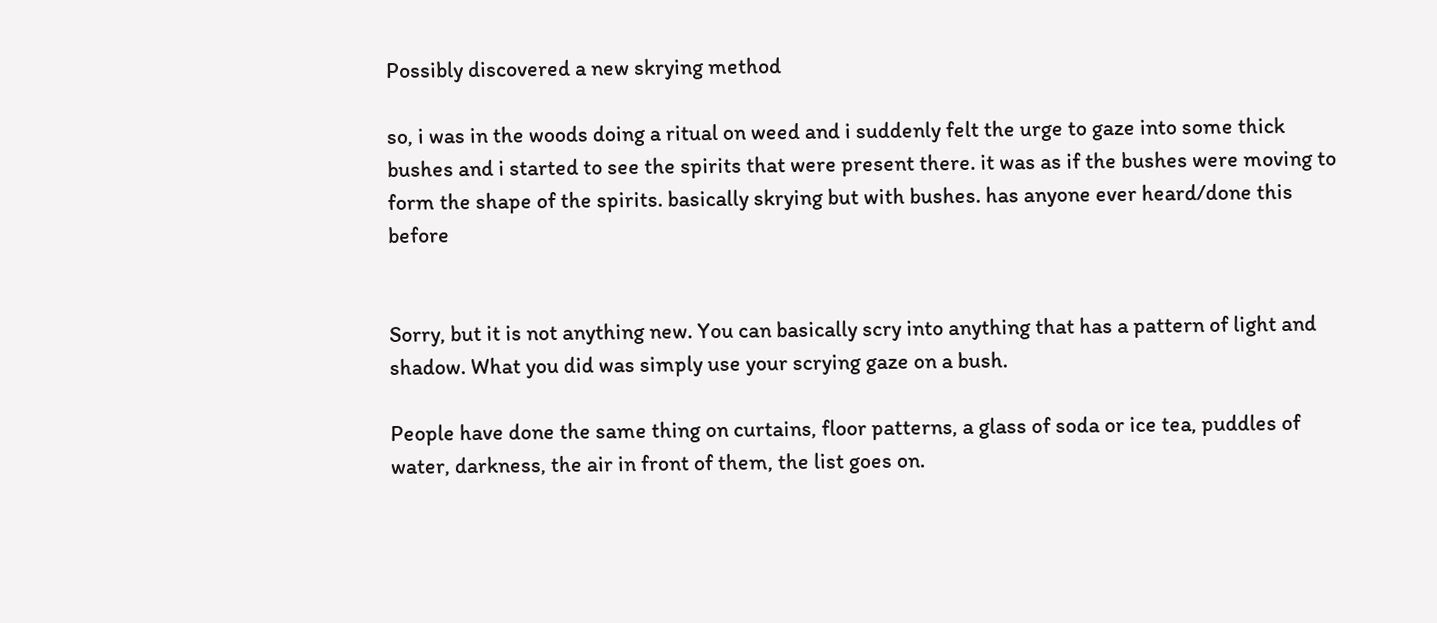Possibly discovered a new skrying method

so, i was in the woods doing a ritual on weed and i suddenly felt the urge to gaze into some thick bushes and i started to see the spirits that were present there. it was as if the bushes were moving to form the shape of the spirits. basically skrying but with bushes. has anyone ever heard/done this before


Sorry, but it is not anything new. You can basically scry into anything that has a pattern of light and shadow. What you did was simply use your scrying gaze on a bush.

People have done the same thing on curtains, floor patterns, a glass of soda or ice tea, puddles of water, darkness, the air in front of them, the list goes on.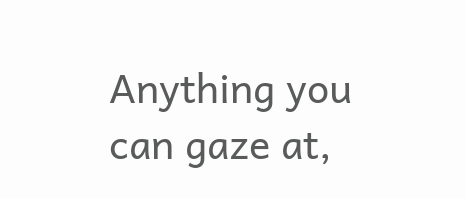Anything you can gaze at,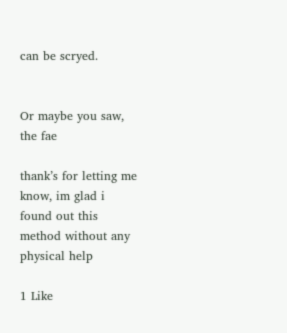can be scryed.


Or maybe you saw, the fae

thank’s for letting me know, im glad i found out this method without any physical help

1 Like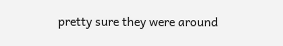pretty sure they were around